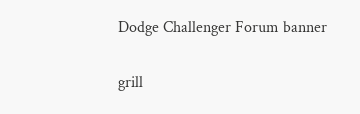Dodge Challenger Forum banner

grill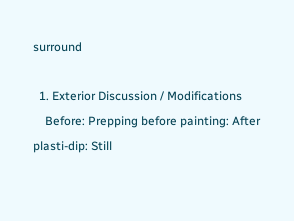surround

  1. Exterior Discussion / Modifications
    Before: Prepping before painting: After plasti-dip: Still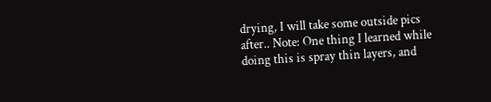drying, I will take some outside pics after.. Note: One thing I learned while doing this is spray thin layers, and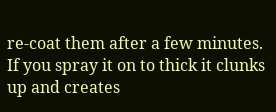re-coat them after a few minutes. If you spray it on to thick it clunks up and creates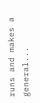runs and makes a general...